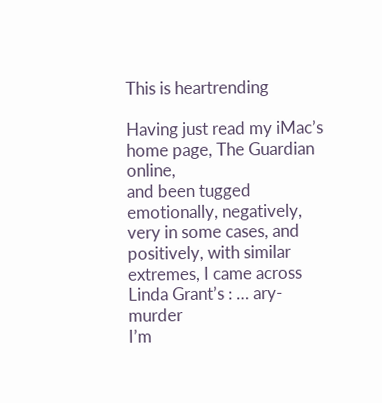This is heartrending

Having just read my iMac’s home page, The Guardian online,
and been tugged emotionally, negatively, very in some cases, and positively, with similar extremes, I came across Linda Grant’s : … ary-murder
I’m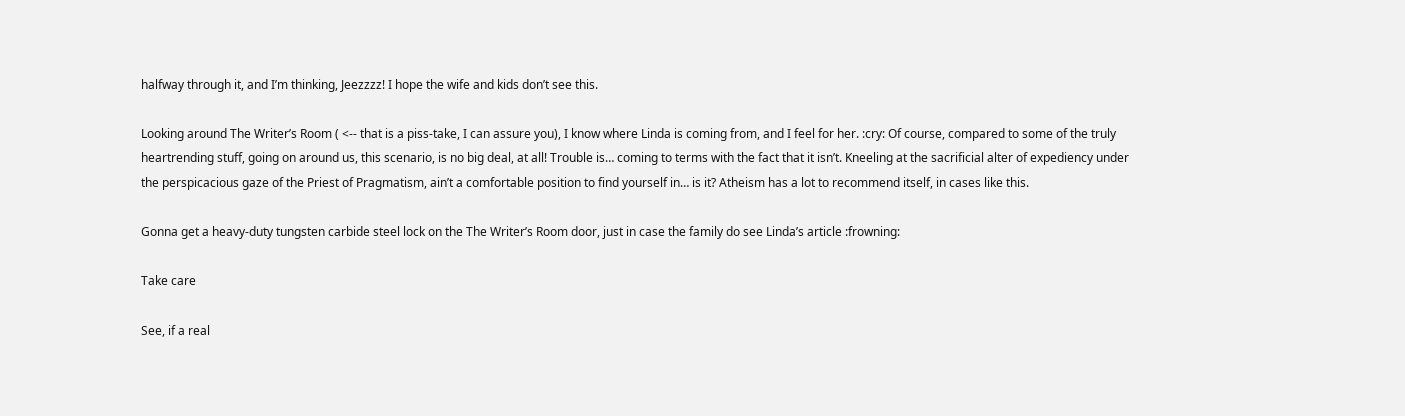halfway through it, and I’m thinking, Jeezzzz! I hope the wife and kids don’t see this.

Looking around The Writer’s Room ( <-- that is a piss-take, I can assure you), I know where Linda is coming from, and I feel for her. :cry: Of course, compared to some of the truly heartrending stuff, going on around us, this scenario, is no big deal, at all! Trouble is… coming to terms with the fact that it isn’t. Kneeling at the sacrificial alter of expediency under the perspicacious gaze of the Priest of Pragmatism, ain’t a comfortable position to find yourself in… is it? Atheism has a lot to recommend itself, in cases like this.

Gonna get a heavy-duty tungsten carbide steel lock on the The Writer’s Room door, just in case the family do see Linda’s article :frowning:

Take care

See, if a real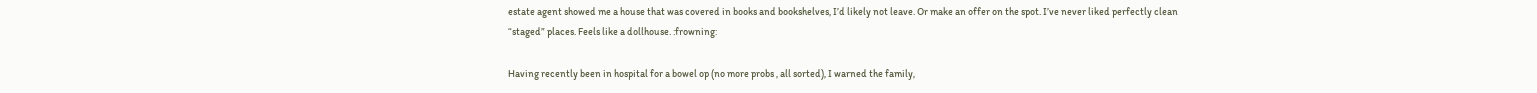estate agent showed me a house that was covered in books and bookshelves, I’d likely not leave. Or make an offer on the spot. I’ve never liked perfectly clean “staged” places. Feels like a dollhouse. :frowning:

Having recently been in hospital for a bowel op (no more probs , all sorted), I warned the family,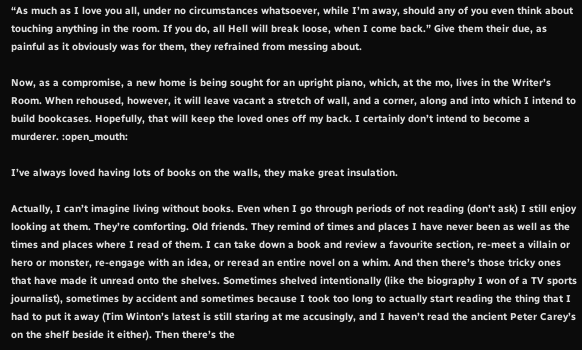“As much as I love you all, under no circumstances whatsoever, while I’m away, should any of you even think about touching anything in the room. If you do, all Hell will break loose, when I come back.” Give them their due, as painful as it obviously was for them, they refrained from messing about.

Now, as a compromise, a new home is being sought for an upright piano, which, at the mo, lives in the Writer’s Room. When rehoused, however, it will leave vacant a stretch of wall, and a corner, along and into which I intend to build bookcases. Hopefully, that will keep the loved ones off my back. I certainly don’t intend to become a murderer. :open_mouth:

I’ve always loved having lots of books on the walls, they make great insulation.

Actually, I can’t imagine living without books. Even when I go through periods of not reading (don’t ask) I still enjoy looking at them. They’re comforting. Old friends. They remind of times and places I have never been as well as the times and places where I read of them. I can take down a book and review a favourite section, re-meet a villain or hero or monster, re-engage with an idea, or reread an entire novel on a whim. And then there’s those tricky ones that have made it unread onto the shelves. Sometimes shelved intentionally (like the biography I won of a TV sports journalist), sometimes by accident and sometimes because I took too long to actually start reading the thing that I had to put it away (Tim Winton’s latest is still staring at me accusingly, and I haven’t read the ancient Peter Carey’s on the shelf beside it either). Then there’s the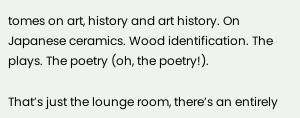tomes on art, history and art history. On Japanese ceramics. Wood identification. The plays. The poetry (oh, the poetry!).

That’s just the lounge room, there’s an entirely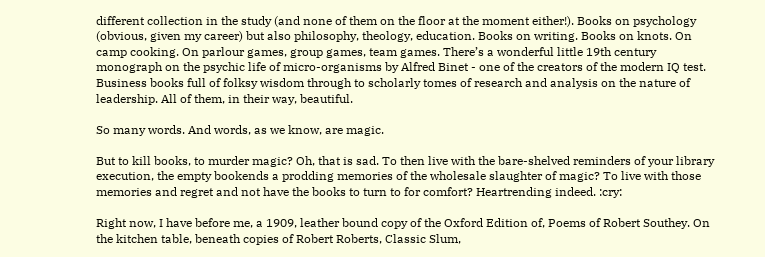different collection in the study (and none of them on the floor at the moment either!). Books on psychology (obvious, given my career) but also philosophy, theology, education. Books on writing. Books on knots. On camp cooking. On parlour games, group games, team games. There’s a wonderful little 19th century monograph on the psychic life of micro-organisms by Alfred Binet - one of the creators of the modern IQ test. Business books full of folksy wisdom through to scholarly tomes of research and analysis on the nature of leadership. All of them, in their way, beautiful.

So many words. And words, as we know, are magic.

But to kill books, to murder magic? Oh, that is sad. To then live with the bare-shelved reminders of your library execution, the empty bookends a prodding memories of the wholesale slaughter of magic? To live with those memories and regret and not have the books to turn to for comfort? Heartrending indeed. :cry:

Right now, I have before me, a 1909, leather bound copy of the Oxford Edition of, Poems of Robert Southey. On the kitchen table, beneath copies of Robert Roberts, Classic Slum,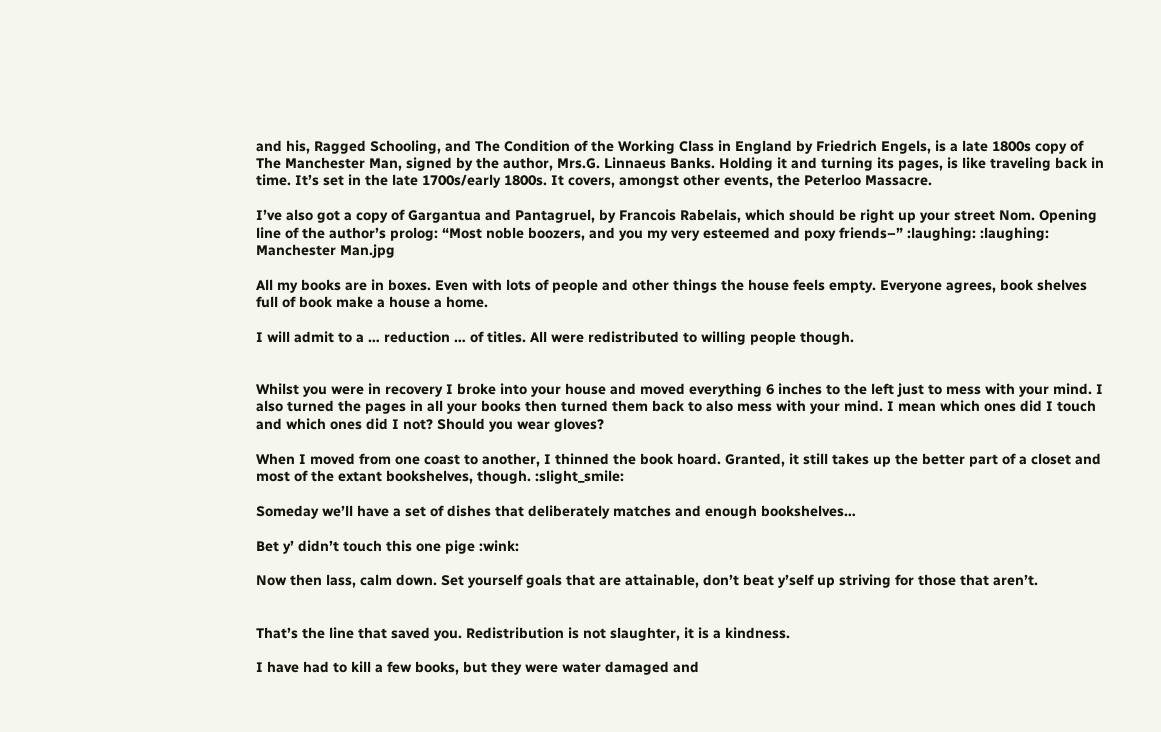and his, Ragged Schooling, and The Condition of the Working Class in England by Friedrich Engels, is a late 1800s copy of The Manchester Man, signed by the author, Mrs.G. Linnaeus Banks. Holding it and turning its pages, is like traveling back in time. It’s set in the late 1700s/early 1800s. It covers, amongst other events, the Peterloo Massacre.

I’ve also got a copy of Gargantua and Pantagruel, by Francois Rabelais, which should be right up your street Nom. Opening line of the author’s prolog: “Most noble boozers, and you my very esteemed and poxy friends–” :laughing: :laughing:
Manchester Man.jpg

All my books are in boxes. Even with lots of people and other things the house feels empty. Everyone agrees, book shelves full of book make a house a home.

I will admit to a … reduction … of titles. All were redistributed to willing people though.


Whilst you were in recovery I broke into your house and moved everything 6 inches to the left just to mess with your mind. I also turned the pages in all your books then turned them back to also mess with your mind. I mean which ones did I touch and which ones did I not? Should you wear gloves?

When I moved from one coast to another, I thinned the book hoard. Granted, it still takes up the better part of a closet and most of the extant bookshelves, though. :slight_smile:

Someday we’ll have a set of dishes that deliberately matches and enough bookshelves…

Bet y’ didn’t touch this one pige :wink:

Now then lass, calm down. Set yourself goals that are attainable, don’t beat y’self up striving for those that aren’t.


That’s the line that saved you. Redistribution is not slaughter, it is a kindness.

I have had to kill a few books, but they were water damaged and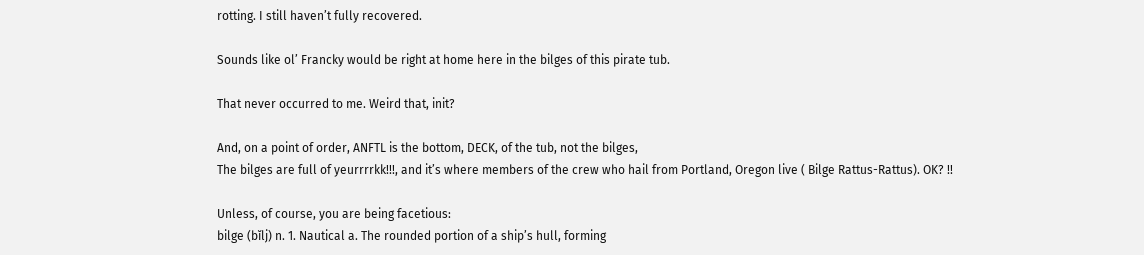rotting. I still haven’t fully recovered.

Sounds like ol’ Francky would be right at home here in the bilges of this pirate tub.

That never occurred to me. Weird that, init?

And, on a point of order, ANFTL is the bottom, DECK, of the tub, not the bilges,
The bilges are full of yeurrrrkk!!!, and it’s where members of the crew who hail from Portland, Oregon live ( Bilge Rattus-Rattus). OK? !!

Unless, of course, you are being facetious:
bilge (bĭlj) n. 1. Nautical a. The rounded portion of a ship’s hull, forming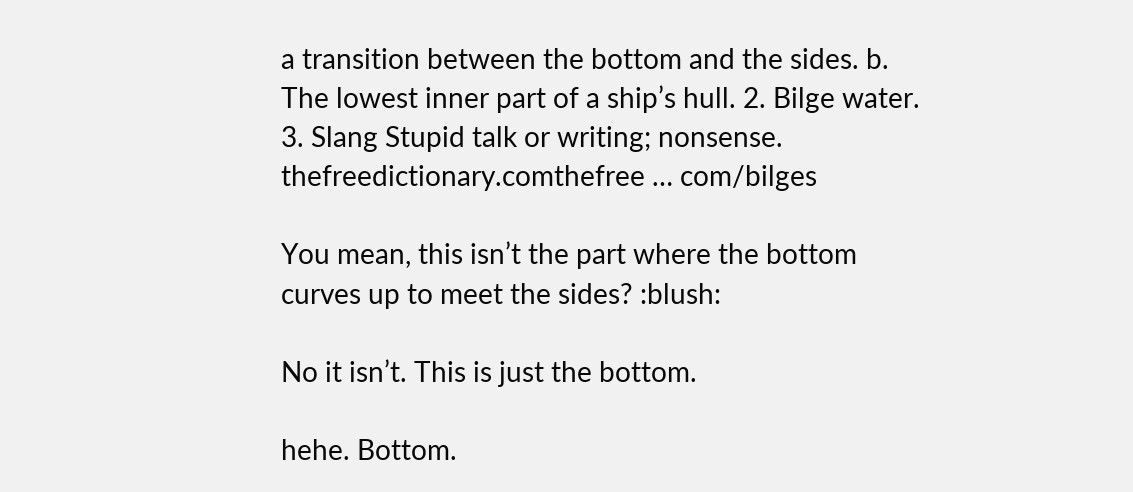a transition between the bottom and the sides. b. The lowest inner part of a ship’s hull. 2. Bilge water. 3. Slang Stupid talk or writing; nonsense. thefreedictionary.comthefree … com/bilges

You mean, this isn’t the part where the bottom curves up to meet the sides? :blush:

No it isn’t. This is just the bottom.

hehe. Bottom.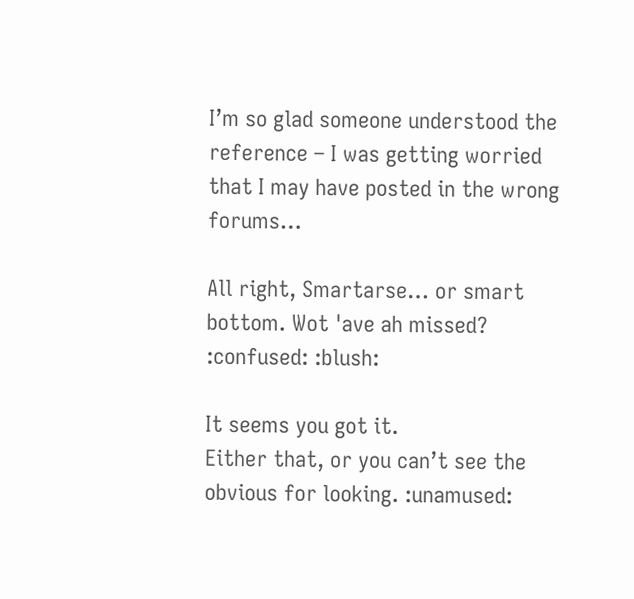I’m so glad someone understood the reference – I was getting worried that I may have posted in the wrong forums…

All right, Smartarse… or smart bottom. Wot 'ave ah missed? :confused: :blush:

It seems you got it.
Either that, or you can’t see the obvious for looking. :unamused: